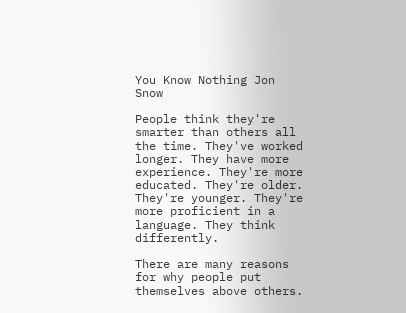You Know Nothing Jon Snow

People think they're smarter than others all the time. They've worked longer. They have more experience. They're more educated. They're older. They're younger. They're more proficient in a language. They think differently.

There are many reasons for why people put themselves above others.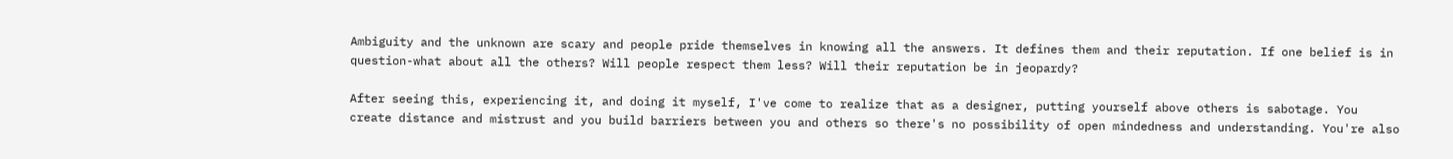Ambiguity and the unknown are scary and people pride themselves in knowing all the answers. It defines them and their reputation. If one belief is in question-what about all the others? Will people respect them less? Will their reputation be in jeopardy?

After seeing this, experiencing it, and doing it myself, I've come to realize that as a designer, putting yourself above others is sabotage. You create distance and mistrust and you build barriers between you and others so there's no possibility of open mindedness and understanding. You're also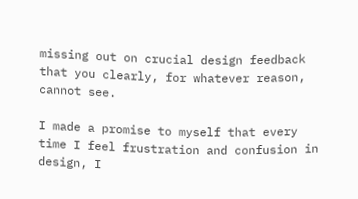missing out on crucial design feedback that you clearly, for whatever reason, cannot see.

I made a promise to myself that every time I feel frustration and confusion in design, I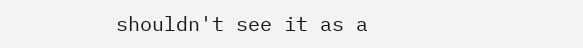shouldn't see it as a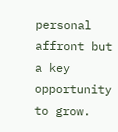personal affront but a key opportunity to grow.